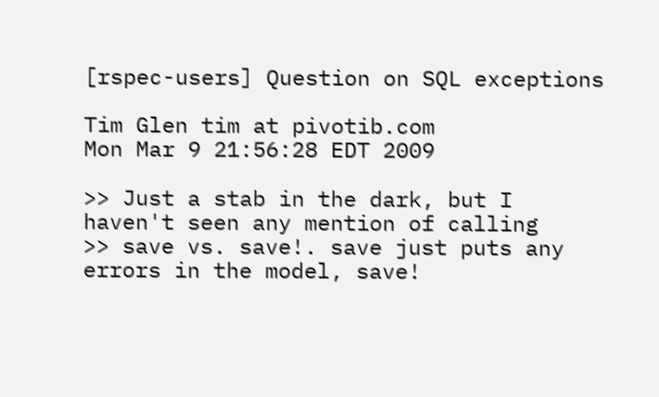[rspec-users] Question on SQL exceptions

Tim Glen tim at pivotib.com
Mon Mar 9 21:56:28 EDT 2009

>> Just a stab in the dark, but I haven't seen any mention of calling
>> save vs. save!. save just puts any errors in the model, save!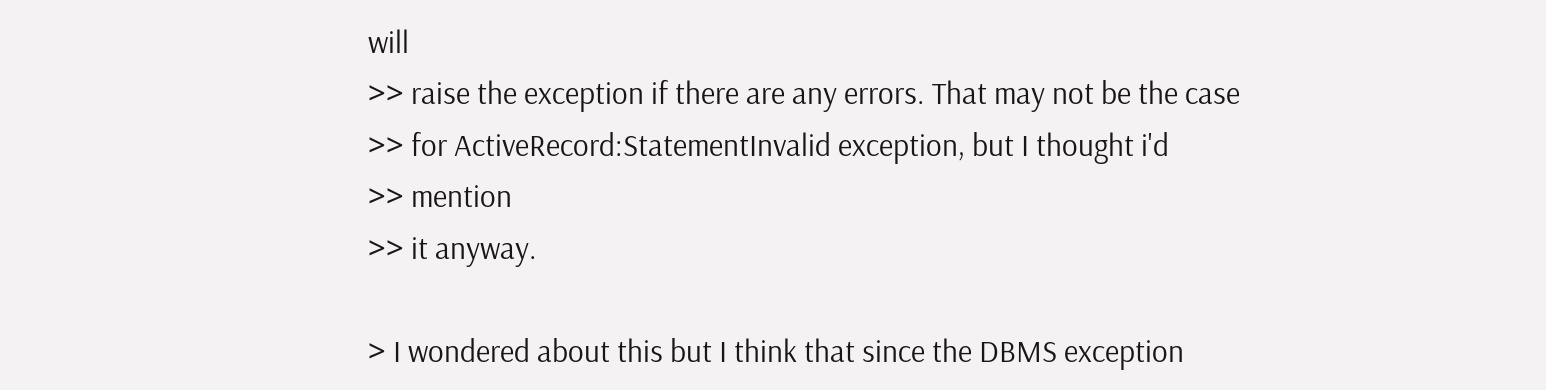will
>> raise the exception if there are any errors. That may not be the case
>> for ActiveRecord:StatementInvalid exception, but I thought i'd
>> mention
>> it anyway.

> I wondered about this but I think that since the DBMS exception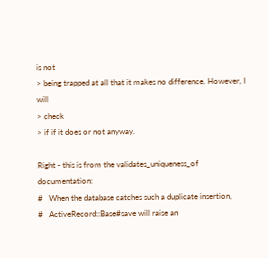is not
> being trapped at all that it makes no difference. However, I will
> check
> if if it does or not anyway.

Right - this is from the validates_uniqueness_of documentation:
#   When the database catches such a duplicate insertion,
#   ActiveRecord::Base#save will raise an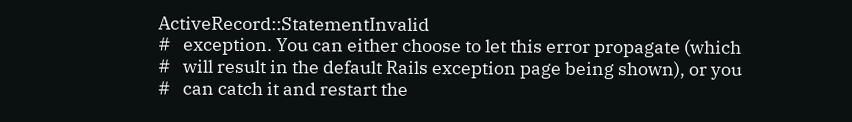ActiveRecord::StatementInvalid
#   exception. You can either choose to let this error propagate (which
#   will result in the default Rails exception page being shown), or you
#   can catch it and restart the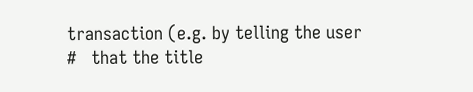transaction (e.g. by telling the user
#   that the title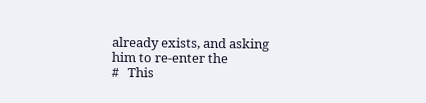already exists, and asking him to re-enter the
#   This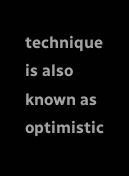technique is also known as optimistic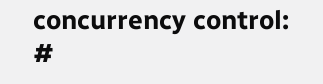concurrency control:
#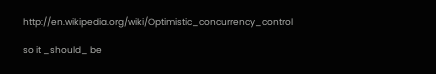http://en.wikipedia.org/wiki/Optimistic_concurrency_control

so it _should_ be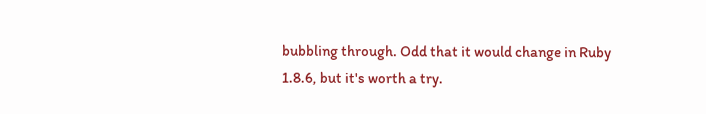bubbling through. Odd that it would change in Ruby
1.8.6, but it's worth a try.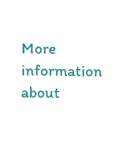More information about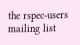the rspec-users mailing list